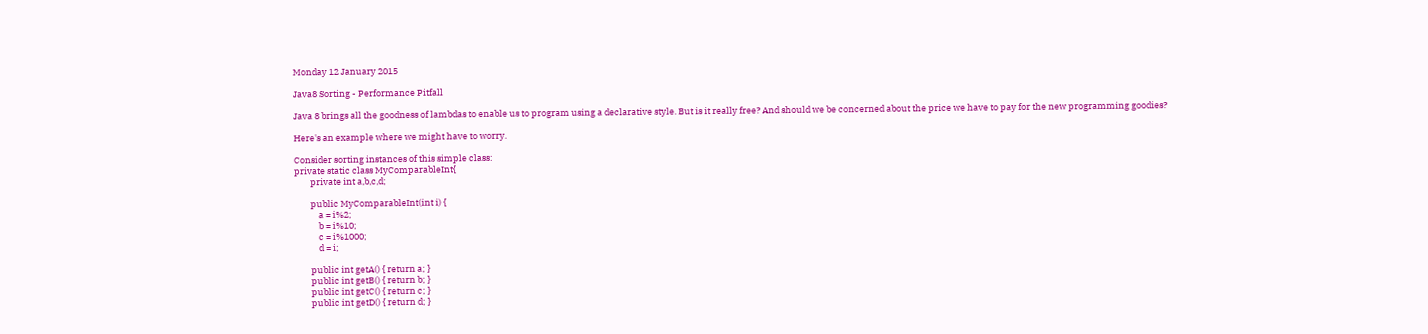Monday 12 January 2015

Java8 Sorting - Performance Pitfall

Java 8 brings all the goodness of lambdas to enable us to program using a declarative style. But is it really free? And should we be concerned about the price we have to pay for the new programming goodies?

Here's an example where we might have to worry.

Consider sorting instances of this simple class:
private static class MyComparableInt{
        private int a,b,c,d;

        public MyComparableInt(int i) {
            a = i%2;
            b = i%10;
            c = i%1000;
            d = i;

        public int getA() { return a; }
        public int getB() { return b; }
        public int getC() { return c; }
        public int getD() { return d; }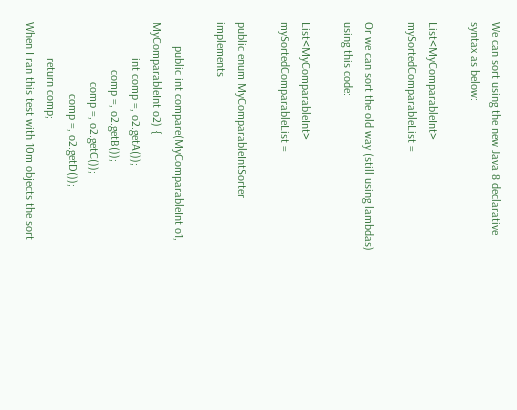We can sort using the new Java 8 declarative syntax as below:

List<MyComparableInt> mySortedComparableList =

Or we can sort the old way (still using lambdas) using this code:

List<MyComparableInt> mySortedComparableList =

public enum MyComparableIntSorter implements

        public int compare(MyComparableInt o1, MyComparableInt o2) {
            int comp =, o2.getA());
                comp =, o2.getB());
                    comp =, o2.getC());
                        comp =, o2.getD());
            return comp;
When I ran this test with 10m objects the sort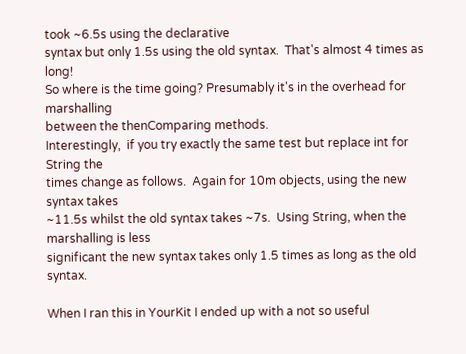took ~6.5s using the declarative
syntax but only 1.5s using the old syntax.  That's almost 4 times as long!
So where is the time going? Presumably it's in the overhead for marshalling
between the thenComparing methods.
Interestingly,  if you try exactly the same test but replace int for String the
times change as follows.  Again for 10m objects, using the new syntax takes
~11.5s whilst the old syntax takes ~7s.  Using String, when the marshalling is less
significant the new syntax takes only 1.5 times as long as the old syntax.

When I ran this in YourKit I ended up with a not so useful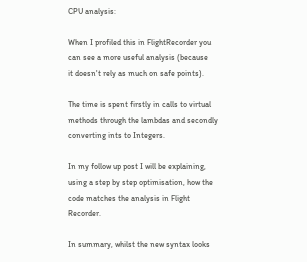CPU analysis:

When I profiled this in FlightRecorder you can see a more useful analysis (because
it doesn't rely as much on safe points).

The time is spent firstly in calls to virtual methods through the lambdas and secondly converting ints to Integers.

In my follow up post I will be explaining, using a step by step optimisation, how the code matches the analysis in Flight Recorder.

In summary, whilst the new syntax looks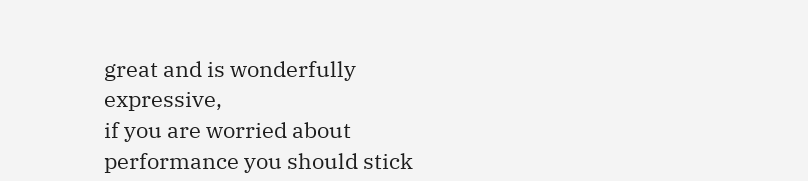great and is wonderfully expressive,
if you are worried about performance you should stick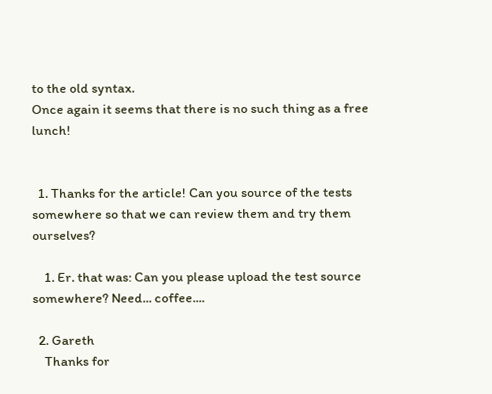to the old syntax.
Once again it seems that there is no such thing as a free lunch!


  1. Thanks for the article! Can you source of the tests somewhere so that we can review them and try them ourselves?

    1. Er. that was: Can you please upload the test source somewhere? Need... coffee....

  2. Gareth
    Thanks for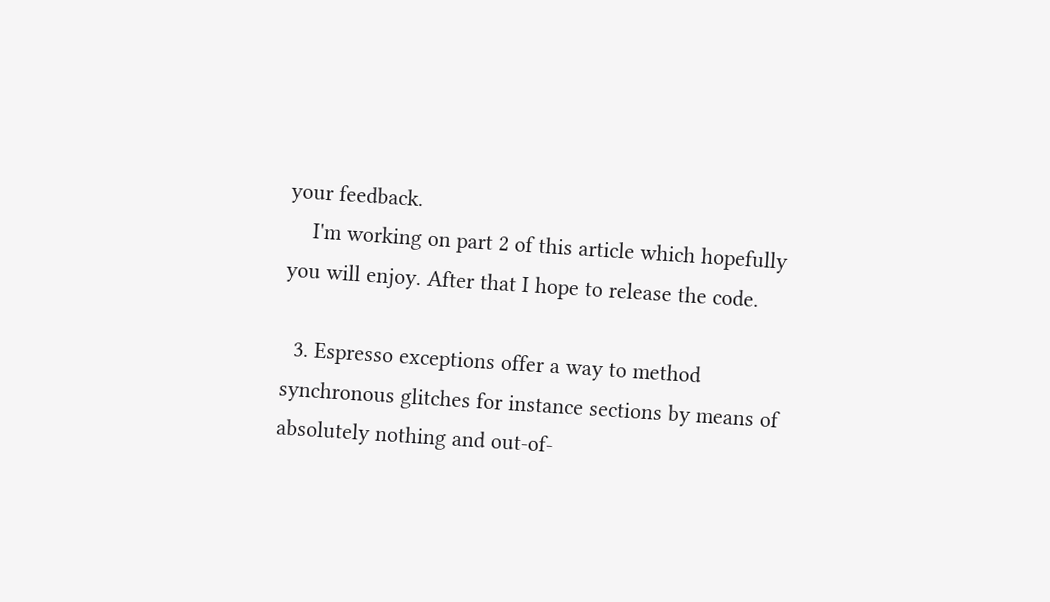your feedback.
    I'm working on part 2 of this article which hopefully you will enjoy. After that I hope to release the code.

  3. Espresso exceptions offer a way to method synchronous glitches for instance sections by means of absolutely nothing and out-of-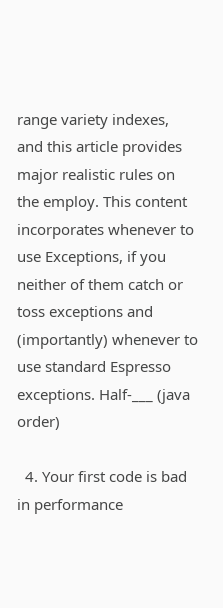range variety indexes, and this article provides major realistic rules on the employ. This content incorporates whenever to use Exceptions, if you neither of them catch or toss exceptions and (importantly) whenever to use standard Espresso exceptions. Half-___ (java order)

  4. Your first code is bad in performance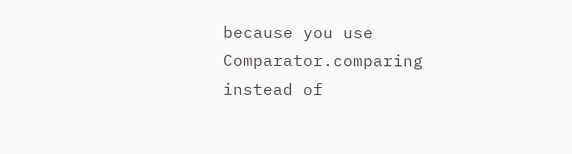because you use Comparator.comparing instead of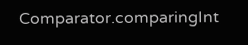Comparator.comparingInt